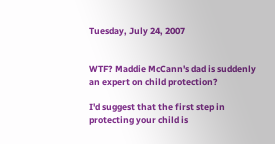Tuesday, July 24, 2007


WTF? Maddie McCann's dad is suddenly an expert on child protection?

I'd suggest that the first step in protecting your child is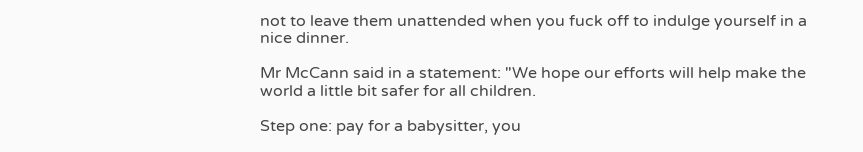not to leave them unattended when you fuck off to indulge yourself in a nice dinner.

Mr McCann said in a statement: "We hope our efforts will help make the world a little bit safer for all children.

Step one: pay for a babysitter, you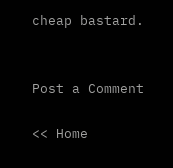cheap bastard.


Post a Comment

<< Home